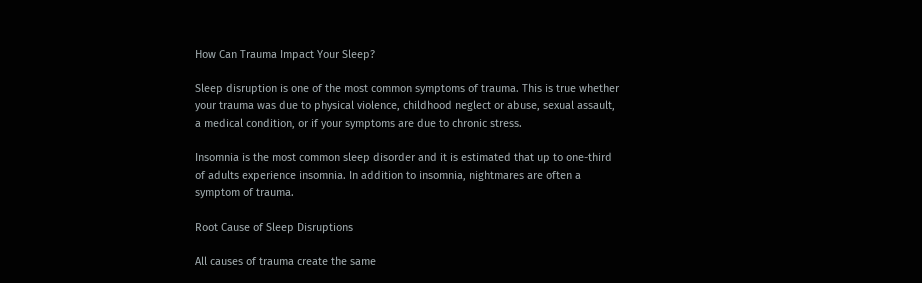How Can Trauma Impact Your Sleep?

Sleep disruption is one of the most common symptoms of trauma. This is true whether your trauma was due to physical violence, childhood neglect or abuse, sexual assault, a medical condition, or if your symptoms are due to chronic stress.

Insomnia is the most common sleep disorder and it is estimated that up to one-third of adults experience insomnia. In addition to insomnia, nightmares are often a symptom of trauma.

Root Cause of Sleep Disruptions

All causes of trauma create the same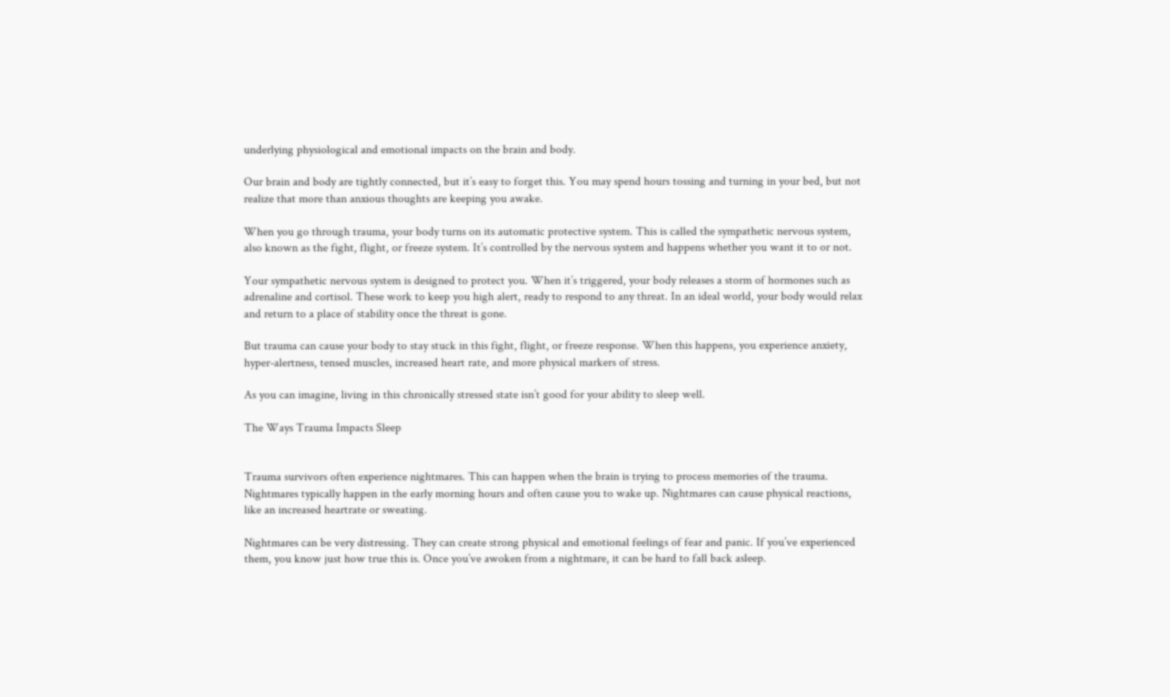underlying physiological and emotional impacts on the brain and body.

Our brain and body are tightly connected, but it’s easy to forget this. You may spend hours tossing and turning in your bed, but not realize that more than anxious thoughts are keeping you awake.

When you go through trauma, your body turns on its automatic protective system. This is called the sympathetic nervous system, also known as the fight, flight, or freeze system. It’s controlled by the nervous system and happens whether you want it to or not.

Your sympathetic nervous system is designed to protect you. When it’s triggered, your body releases a storm of hormones such as adrenaline and cortisol. These work to keep you high alert, ready to respond to any threat. In an ideal world, your body would relax and return to a place of stability once the threat is gone.

But trauma can cause your body to stay stuck in this fight, flight, or freeze response. When this happens, you experience anxiety, hyper-alertness, tensed muscles, increased heart rate, and more physical markers of stress.

As you can imagine, living in this chronically stressed state isn’t good for your ability to sleep well.

The Ways Trauma Impacts Sleep


Trauma survivors often experience nightmares. This can happen when the brain is trying to process memories of the trauma. Nightmares typically happen in the early morning hours and often cause you to wake up. Nightmares can cause physical reactions, like an increased heartrate or sweating.

Nightmares can be very distressing. They can create strong physical and emotional feelings of fear and panic. If you’ve experienced them, you know just how true this is. Once you’ve awoken from a nightmare, it can be hard to fall back asleep.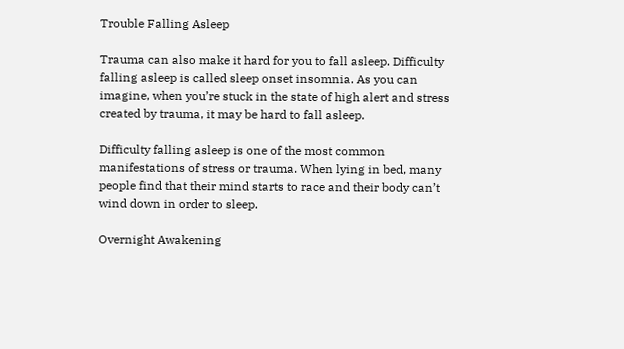Trouble Falling Asleep

Trauma can also make it hard for you to fall asleep. Difficulty falling asleep is called sleep onset insomnia. As you can imagine, when you’re stuck in the state of high alert and stress created by trauma, it may be hard to fall asleep.

Difficulty falling asleep is one of the most common manifestations of stress or trauma. When lying in bed, many people find that their mind starts to race and their body can’t wind down in order to sleep.

Overnight Awakening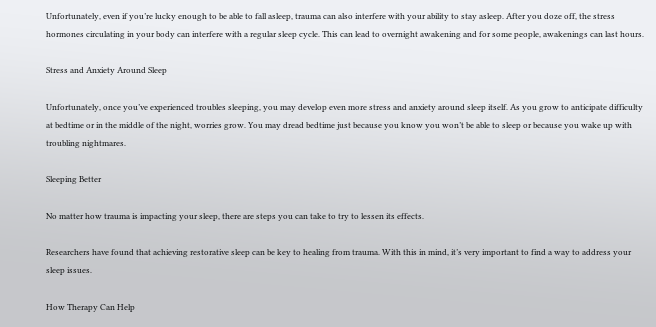Unfortunately, even if you’re lucky enough to be able to fall asleep, trauma can also interfere with your ability to stay asleep. After you doze off, the stress hormones circulating in your body can interfere with a regular sleep cycle. This can lead to overnight awakening and for some people, awakenings can last hours.

Stress and Anxiety Around Sleep

Unfortunately, once you’ve experienced troubles sleeping, you may develop even more stress and anxiety around sleep itself. As you grow to anticipate difficulty at bedtime or in the middle of the night, worries grow. You may dread bedtime just because you know you won’t be able to sleep or because you wake up with troubling nightmares.

Sleeping Better

No matter how trauma is impacting your sleep, there are steps you can take to try to lessen its effects.

Researchers have found that achieving restorative sleep can be key to healing from trauma. With this in mind, it’s very important to find a way to address your sleep issues.

How Therapy Can Help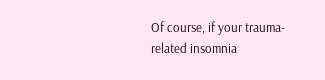Of course, if your trauma-related insomnia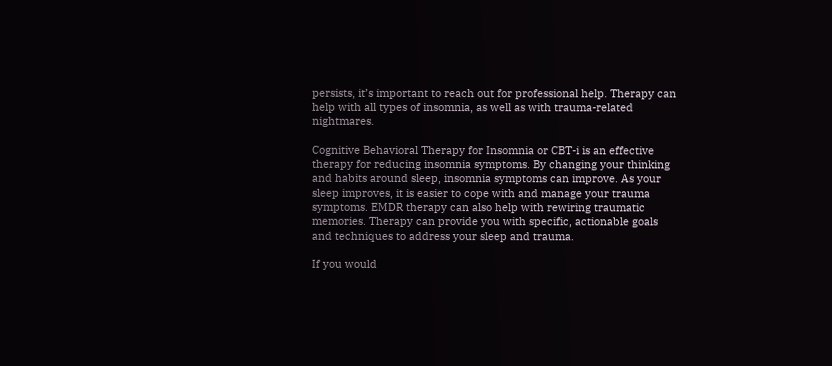persists, it’s important to reach out for professional help. Therapy can help with all types of insomnia, as well as with trauma-related nightmares.

Cognitive Behavioral Therapy for Insomnia or CBT-i is an effective therapy for reducing insomnia symptoms. By changing your thinking and habits around sleep, insomnia symptoms can improve. As your sleep improves, it is easier to cope with and manage your trauma symptoms. EMDR therapy can also help with rewiring traumatic memories. Therapy can provide you with specific, actionable goals and techniques to address your sleep and trauma.

If you would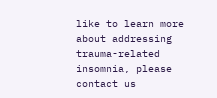like to learn more about addressing trauma-related insomnia, please contact us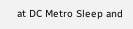at DC Metro Sleep and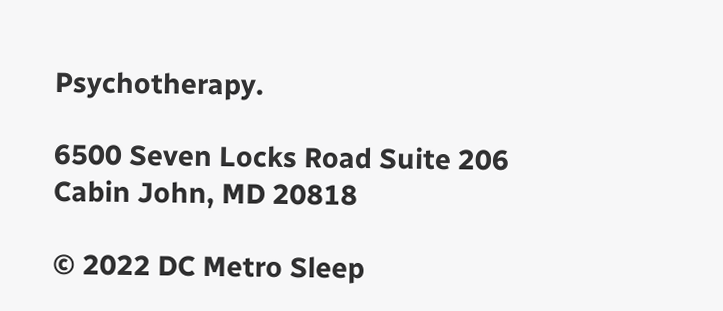Psychotherapy.

6500 Seven Locks Road Suite 206
Cabin John, MD 20818

© 2022 DC Metro Sleep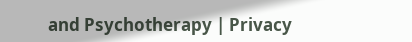and Psychotherapy | Privacy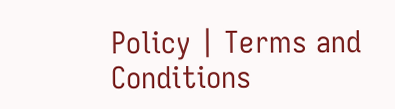Policy | Terms and Conditions